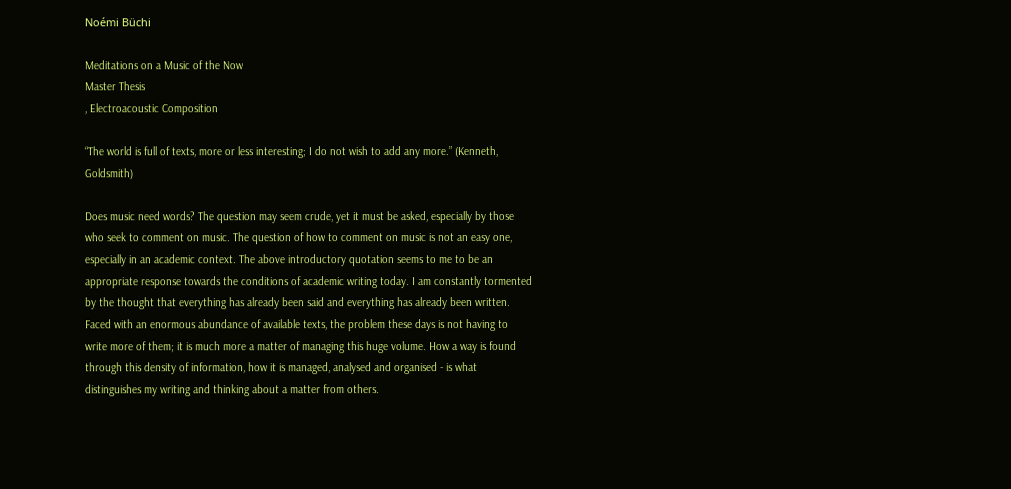Noémi Büchi

Meditations on a Music of the Now
Master Thesis
, Electroacoustic Composition

“The world is full of texts, more or less interesting; I do not wish to add any more.” (Kenneth, Goldsmith)

Does music need words? The question may seem crude, yet it must be asked, especially by those who seek to comment on music. The question of how to comment on music is not an easy one, especially in an academic context. The above introductory quotation seems to me to be an appropriate response towards the conditions of academic writing today. I am constantly tormented by the thought that everything has already been said and everything has already been written. Faced with an enormous abundance of available texts, the problem these days is not having to write more of them; it is much more a matter of managing this huge volume. How a way is found through this density of information, how it is managed, analysed and organised - is what distinguishes my writing and thinking about a matter from others.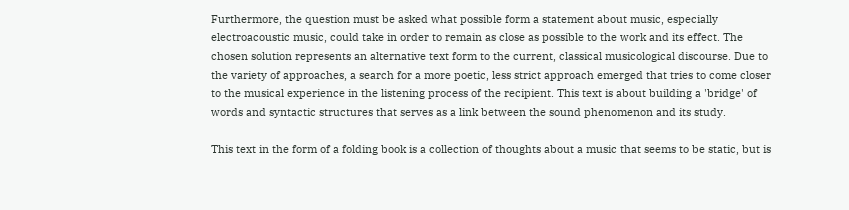Furthermore, the question must be asked what possible form a statement about music, especially electroacoustic music, could take in order to remain as close as possible to the work and its effect. The chosen solution represents an alternative text form to the current, classical musicological discourse. Due to the variety of approaches, a search for a more poetic, less strict approach emerged that tries to come closer to the musical experience in the listening process of the recipient. This text is about building a 'bridge' of words and syntactic structures that serves as a link between the sound phenomenon and its study.

This text in the form of a folding book is a collection of thoughts about a music that seems to be static, but is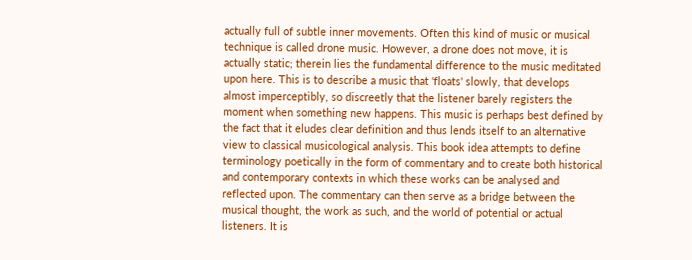actually full of subtle inner movements. Often this kind of music or musical technique is called drone music. However, a drone does not move, it is actually static; therein lies the fundamental difference to the music meditated upon here. This is to describe a music that 'floats' slowly, that develops almost imperceptibly, so discreetly that the listener barely registers the moment when something new happens. This music is perhaps best defined by the fact that it eludes clear definition and thus lends itself to an alternative view to classical musicological analysis. This book idea attempts to define terminology poetically in the form of commentary and to create both historical and contemporary contexts in which these works can be analysed and reflected upon. The commentary can then serve as a bridge between the musical thought, the work as such, and the world of potential or actual listeners. It is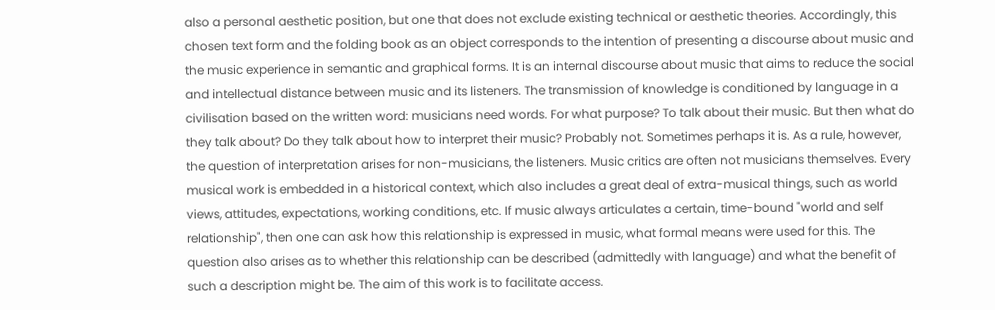also a personal aesthetic position, but one that does not exclude existing technical or aesthetic theories. Accordingly, this chosen text form and the folding book as an object corresponds to the intention of presenting a discourse about music and the music experience in semantic and graphical forms. It is an internal discourse about music that aims to reduce the social and intellectual distance between music and its listeners. The transmission of knowledge is conditioned by language in a civilisation based on the written word: musicians need words. For what purpose? To talk about their music. But then what do they talk about? Do they talk about how to interpret their music? Probably not. Sometimes perhaps it is. As a rule, however, the question of interpretation arises for non-musicians, the listeners. Music critics are often not musicians themselves. Every musical work is embedded in a historical context, which also includes a great deal of extra-musical things, such as world views, attitudes, expectations, working conditions, etc. If music always articulates a certain, time-bound "world and self relationship", then one can ask how this relationship is expressed in music, what formal means were used for this. The question also arises as to whether this relationship can be described (admittedly with language) and what the benefit of such a description might be. The aim of this work is to facilitate access.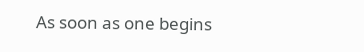As soon as one begins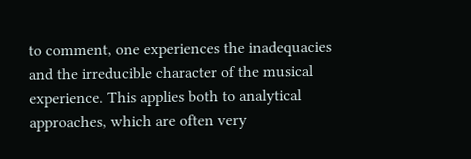to comment, one experiences the inadequacies and the irreducible character of the musical experience. This applies both to analytical approaches, which are often very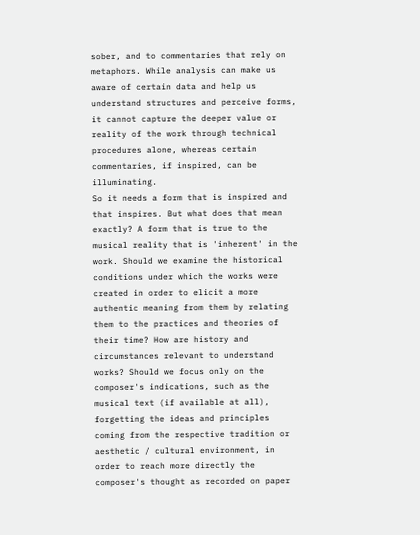sober, and to commentaries that rely on metaphors. While analysis can make us aware of certain data and help us understand structures and perceive forms, it cannot capture the deeper value or reality of the work through technical procedures alone, whereas certain commentaries, if inspired, can be illuminating.
So it needs a form that is inspired and that inspires. But what does that mean exactly? A form that is true to the musical reality that is 'inherent' in the work. Should we examine the historical conditions under which the works were created in order to elicit a more authentic meaning from them by relating them to the practices and theories of their time? How are history and circumstances relevant to understand works? Should we focus only on the composer's indications, such as the musical text (if available at all), forgetting the ideas and principles coming from the respective tradition or aesthetic / cultural environment, in order to reach more directly the composer's thought as recorded on paper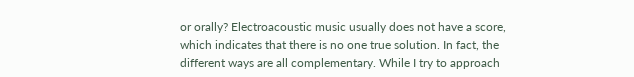or orally? Electroacoustic music usually does not have a score, which indicates that there is no one true solution. In fact, the different ways are all complementary. While I try to approach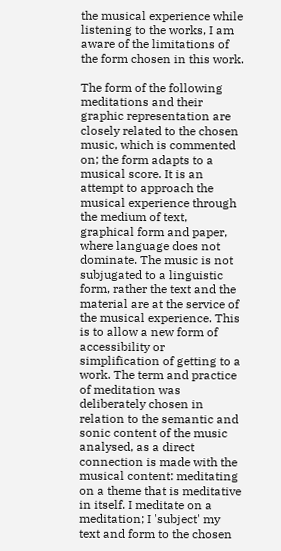the musical experience while listening to the works, I am aware of the limitations of the form chosen in this work.

The form of the following meditations and their graphic representation are closely related to the chosen music, which is commented on; the form adapts to a musical score. It is an attempt to approach the musical experience through the medium of text, graphical form and paper, where language does not dominate. The music is not subjugated to a linguistic form, rather the text and the material are at the service of the musical experience. This is to allow a new form of accessibility or simplification of getting to a work. The term and practice of meditation was deliberately chosen in relation to the semantic and sonic content of the music analysed, as a direct connection is made with the musical content: meditating on a theme that is meditative in itself. I meditate on a meditation; I 'subject' my text and form to the chosen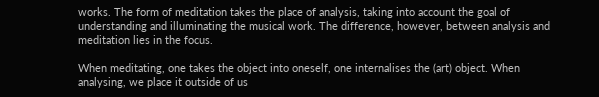works. The form of meditation takes the place of analysis, taking into account the goal of understanding and illuminating the musical work. The difference, however, between analysis and meditation lies in the focus.

When meditating, one takes the object into oneself, one internalises the (art) object. When analysing, we place it outside of us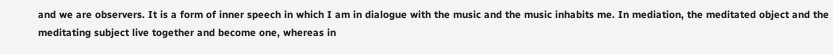and we are observers. It is a form of inner speech in which I am in dialogue with the music and the music inhabits me. In mediation, the meditated object and the meditating subject live together and become one, whereas in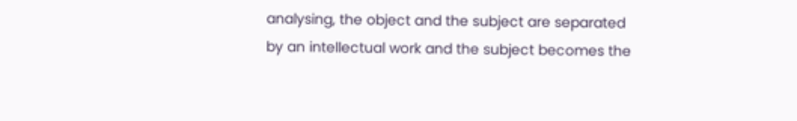analysing, the object and the subject are separated by an intellectual work and the subject becomes the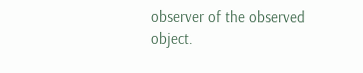observer of the observed object.